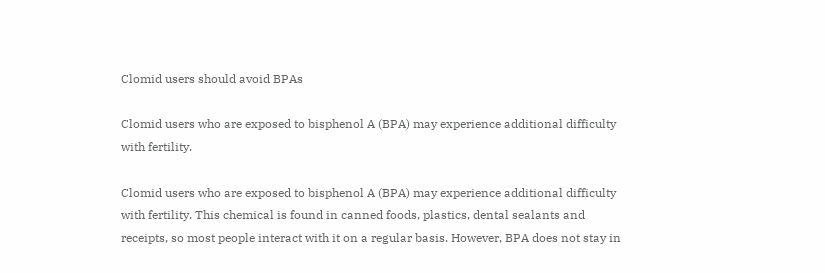Clomid users should avoid BPAs

Clomid users who are exposed to bisphenol A (BPA) may experience additional difficulty with fertility.

Clomid users who are exposed to bisphenol A (BPA) may experience additional difficulty with fertility. This chemical is found in canned foods, plastics, dental sealants and receipts, so most people interact with it on a regular basis. However, BPA does not stay in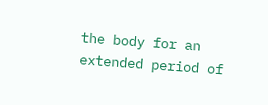the body for an extended period of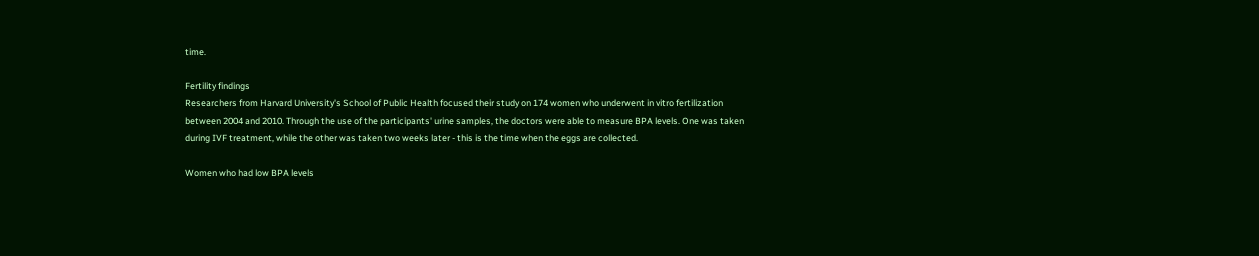time.

Fertility findings
Researchers from Harvard University's School of Public Health focused their study on 174 women who underwent in vitro fertilization between 2004 and 2010. Through the use of the participants' urine samples, the doctors were able to measure BPA levels. One was taken during IVF treatment, while the other was taken two weeks later - this is the time when the eggs are collected.

Women who had low BPA levels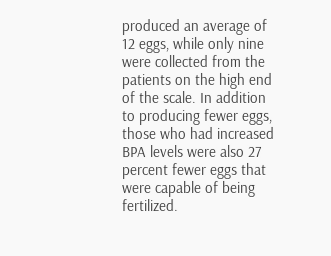produced an average of 12 eggs, while only nine were collected from the patients on the high end of the scale. In addition to producing fewer eggs, those who had increased BPA levels were also 27 percent fewer eggs that were capable of being fertilized.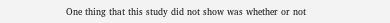One thing that this study did not show was whether or not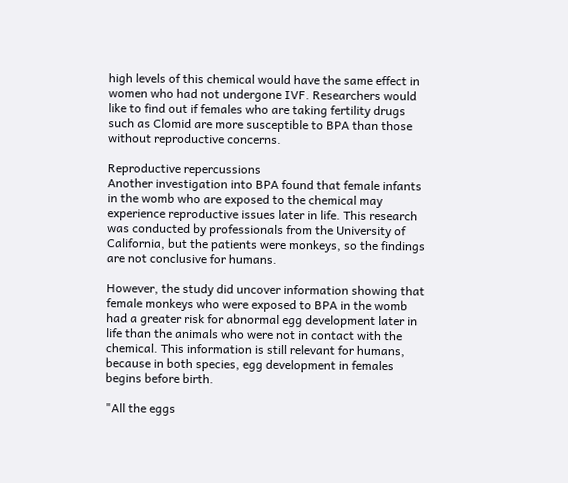high levels of this chemical would have the same effect in women who had not undergone IVF. Researchers would like to find out if females who are taking fertility drugs such as Clomid are more susceptible to BPA than those without reproductive concerns.

Reproductive repercussions
Another investigation into BPA found that female infants in the womb who are exposed to the chemical may experience reproductive issues later in life. This research was conducted by professionals from the University of California, but the patients were monkeys, so the findings are not conclusive for humans.

However, the study did uncover information showing that female monkeys who were exposed to BPA in the womb had a greater risk for abnormal egg development later in life than the animals who were not in contact with the chemical. This information is still relevant for humans, because in both species, egg development in females begins before birth.

"All the eggs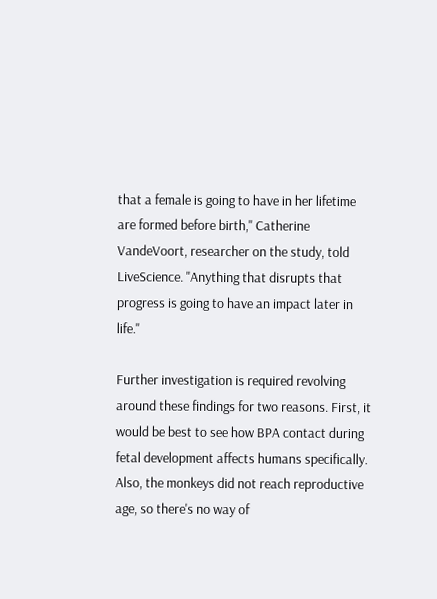that a female is going to have in her lifetime are formed before birth," Catherine VandeVoort, researcher on the study, told LiveScience. "Anything that disrupts that progress is going to have an impact later in life."

Further investigation is required revolving around these findings for two reasons. First, it would be best to see how BPA contact during fetal development affects humans specifically. Also, the monkeys did not reach reproductive age, so there's no way of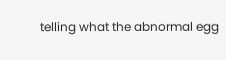telling what the abnormal egg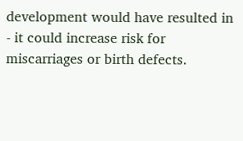development would have resulted in - it could increase risk for miscarriages or birth defects.